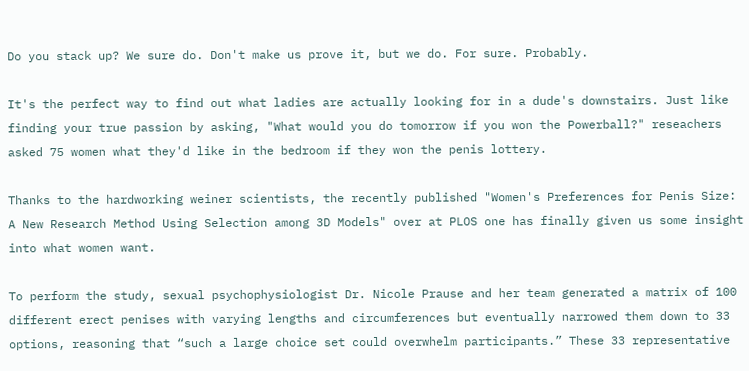Do you stack up? We sure do. Don't make us prove it, but we do. For sure. Probably.

It's the perfect way to find out what ladies are actually looking for in a dude's downstairs. Just like finding your true passion by asking, "What would you do tomorrow if you won the Powerball?" reseachers asked 75 women what they'd like in the bedroom if they won the penis lottery.

Thanks to the hardworking weiner scientists, the recently published "Women's Preferences for Penis Size: A New Research Method Using Selection among 3D Models" over at PLOS one has finally given us some insight into what women want.

To perform the study, sexual psychophysiologist Dr. Nicole Prause and her team generated a matrix of 100 different erect penises with varying lengths and circumferences but eventually narrowed them down to 33 options, reasoning that “such a large choice set could overwhelm participants.” These 33 representative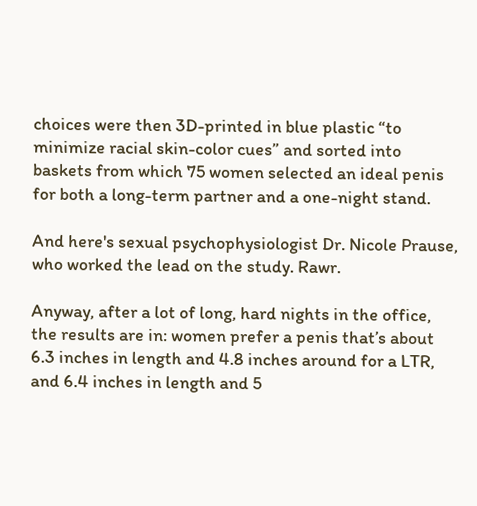choices were then 3D-printed in blue plastic “to minimize racial skin-color cues” and sorted into baskets from which 75 women selected an ideal penis for both a long-term partner and a one-night stand.

And here's sexual psychophysiologist Dr. Nicole Prause, who worked the lead on the study. Rawr.

Anyway, after a lot of long, hard nights in the office, the results are in: women prefer a penis that’s about 6.3 inches in length and 4.8 inches around for a LTR, and 6.4 inches in length and 5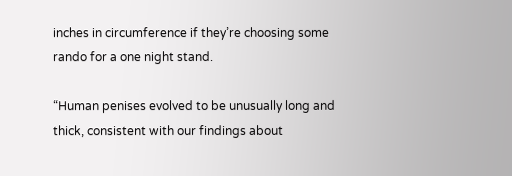inches in circumference if they’re choosing some rando for a one night stand.

“Human penises evolved to be unusually long and thick, consistent with our findings about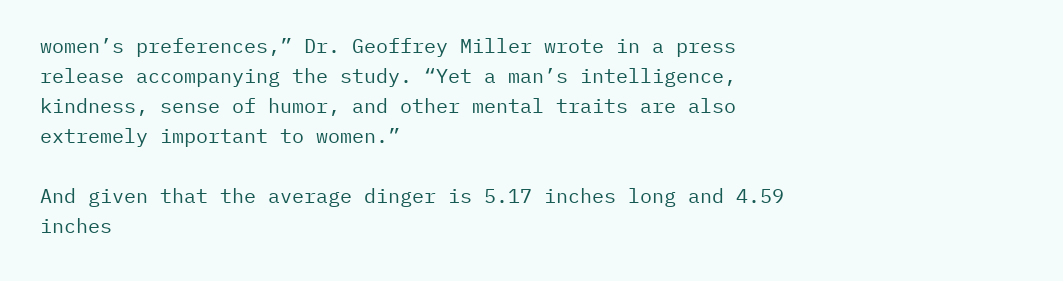women’s preferences,” Dr. Geoffrey Miller wrote in a press release accompanying the study. “Yet a man’s intelligence, kindness, sense of humor, and other mental traits are also extremely important to women.”

And given that the average dinger is 5.17 inches long and 4.59 inches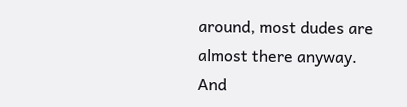around, most dudes are almost there anyway. And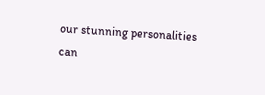our stunning personalities can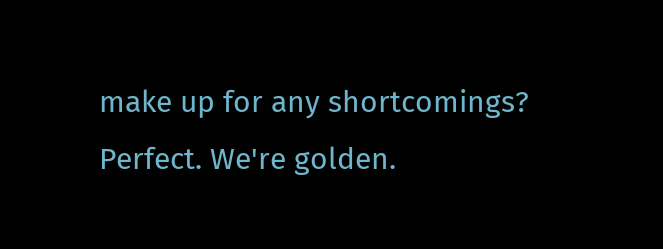make up for any shortcomings? Perfect. We're golden.